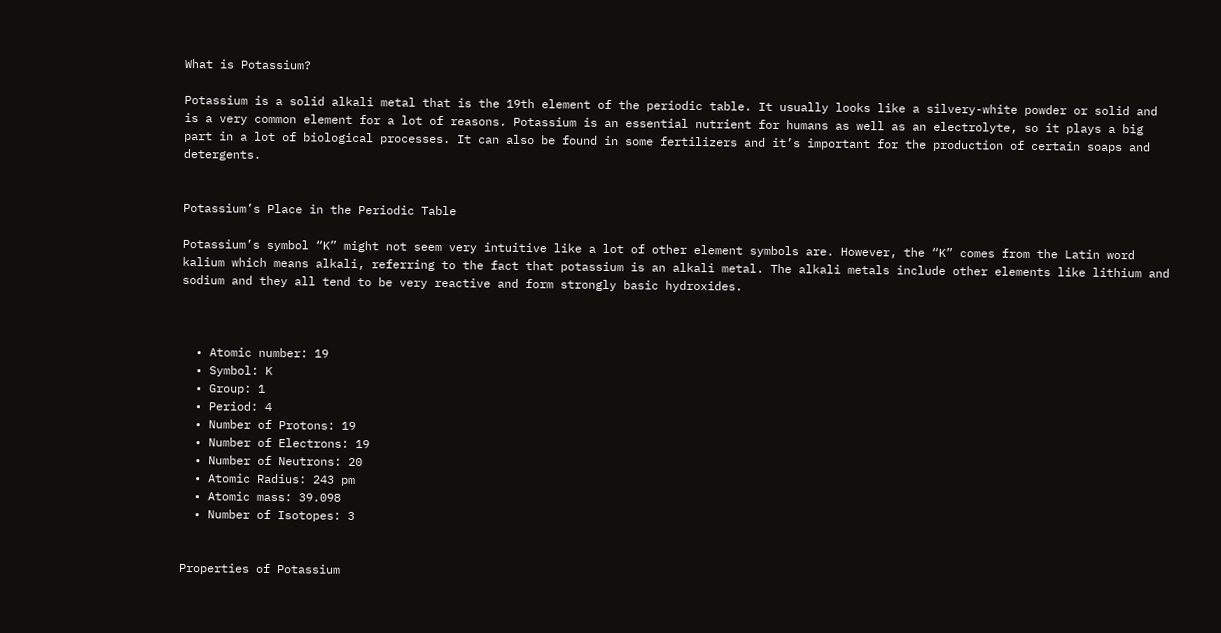What is Potassium?

Potassium is a solid alkali metal that is the 19th element of the periodic table. It usually looks like a silvery-white powder or solid and is a very common element for a lot of reasons. Potassium is an essential nutrient for humans as well as an electrolyte, so it plays a big part in a lot of biological processes. It can also be found in some fertilizers and it’s important for the production of certain soaps and detergents.


Potassium’s Place in the Periodic Table

Potassium’s symbol “K” might not seem very intuitive like a lot of other element symbols are. However, the “K” comes from the Latin word kalium which means alkali, referring to the fact that potassium is an alkali metal. The alkali metals include other elements like lithium and sodium and they all tend to be very reactive and form strongly basic hydroxides.



  • Atomic number: 19
  • Symbol: K
  • Group: 1
  • Period: 4
  • Number of Protons: 19
  • Number of Electrons: 19
  • Number of Neutrons: 20
  • Atomic Radius: 243 pm
  • Atomic mass: 39.098
  • Number of Isotopes: 3


Properties of Potassium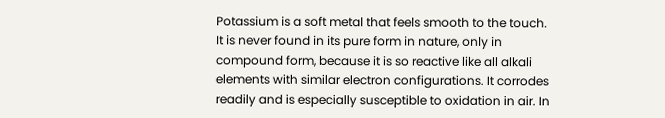Potassium is a soft metal that feels smooth to the touch. It is never found in its pure form in nature, only in compound form, because it is so reactive like all alkali elements with similar electron configurations. It corrodes readily and is especially susceptible to oxidation in air. In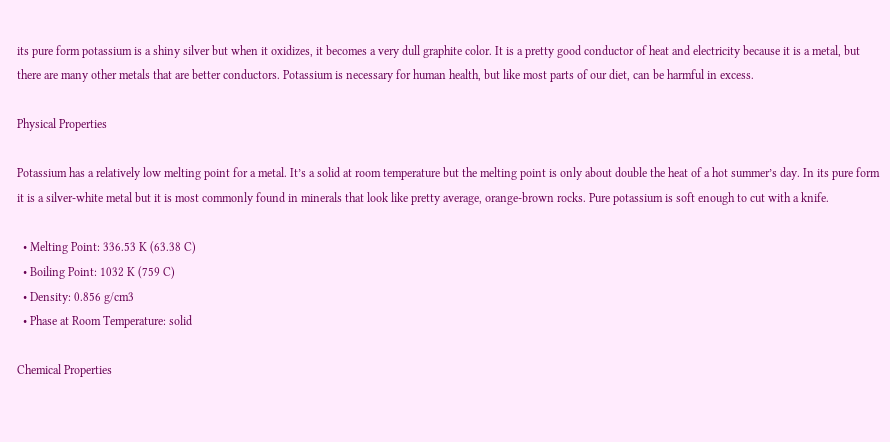its pure form potassium is a shiny silver but when it oxidizes, it becomes a very dull graphite color. It is a pretty good conductor of heat and electricity because it is a metal, but there are many other metals that are better conductors. Potassium is necessary for human health, but like most parts of our diet, can be harmful in excess.

Physical Properties

Potassium has a relatively low melting point for a metal. It’s a solid at room temperature but the melting point is only about double the heat of a hot summer’s day. In its pure form it is a silver-white metal but it is most commonly found in minerals that look like pretty average, orange-brown rocks. Pure potassium is soft enough to cut with a knife.

  • Melting Point: 336.53 K (63.38 C)
  • Boiling Point: 1032 K (759 C)
  • Density: 0.856 g/cm3
  • Phase at Room Temperature: solid

Chemical Properties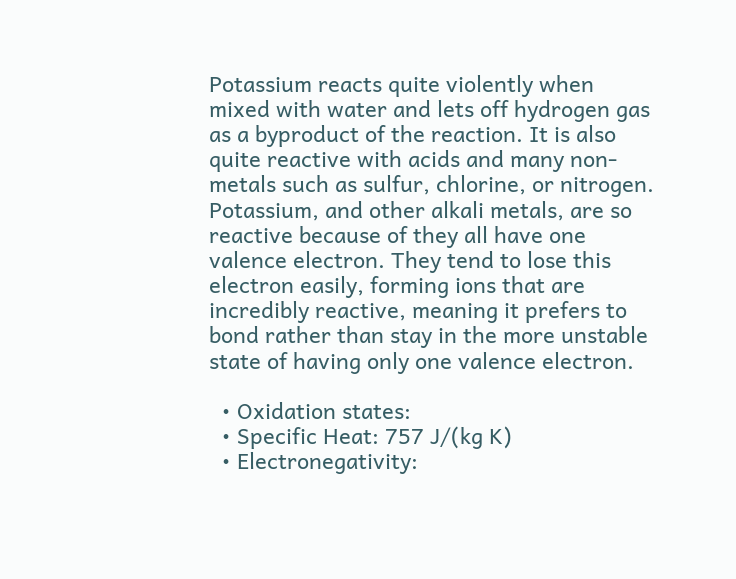Potassium reacts quite violently when mixed with water and lets off hydrogen gas as a byproduct of the reaction. It is also quite reactive with acids and many non-metals such as sulfur, chlorine, or nitrogen. Potassium, and other alkali metals, are so reactive because of they all have one valence electron. They tend to lose this electron easily, forming ions that are incredibly reactive, meaning it prefers to bond rather than stay in the more unstable state of having only one valence electron.

  • Oxidation states:
  • Specific Heat: 757 J/(kg K)
  • Electronegativity: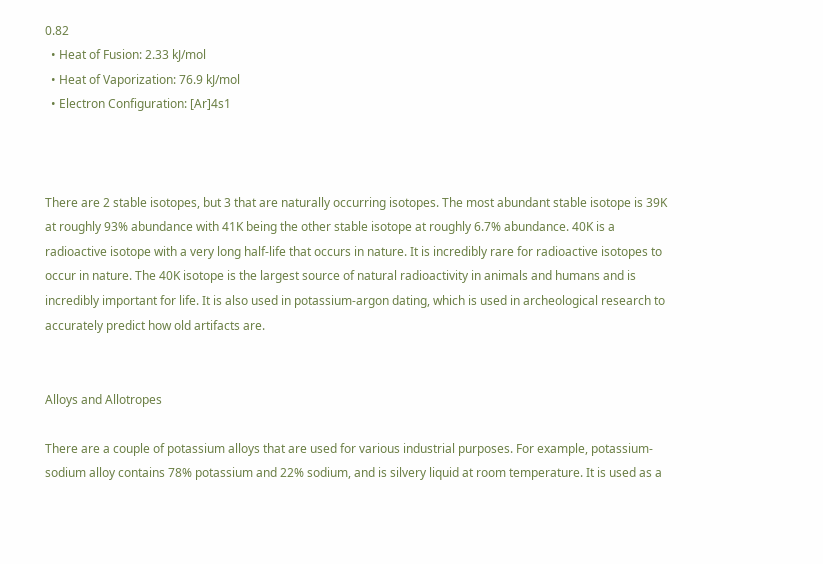0.82
  • Heat of Fusion: 2.33 kJ/mol
  • Heat of Vaporization: 76.9 kJ/mol
  • Electron Configuration: [Ar]4s1



There are 2 stable isotopes, but 3 that are naturally occurring isotopes. The most abundant stable isotope is 39K at roughly 93% abundance with 41K being the other stable isotope at roughly 6.7% abundance. 40K is a radioactive isotope with a very long half-life that occurs in nature. It is incredibly rare for radioactive isotopes to occur in nature. The 40K isotope is the largest source of natural radioactivity in animals and humans and is incredibly important for life. It is also used in potassium-argon dating, which is used in archeological research to accurately predict how old artifacts are.


Alloys and Allotropes

There are a couple of potassium alloys that are used for various industrial purposes. For example, potassium-sodium alloy contains 78% potassium and 22% sodium, and is silvery liquid at room temperature. It is used as a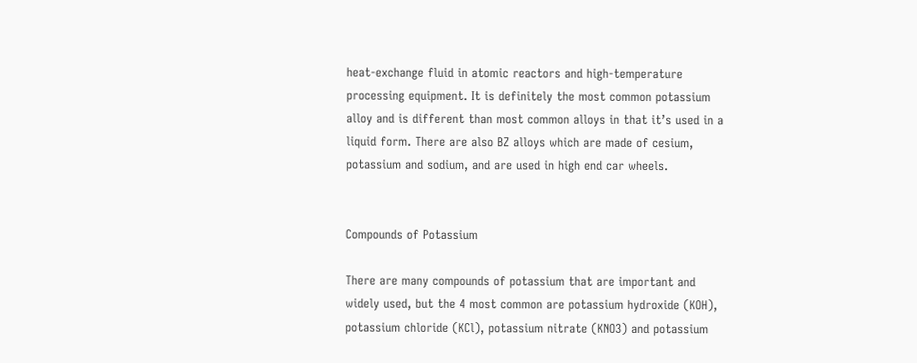heat-exchange fluid in atomic reactors and high-temperature processing equipment. It is definitely the most common potassium alloy and is different than most common alloys in that it’s used in a liquid form. There are also BZ alloys which are made of cesium, potassium and sodium, and are used in high end car wheels.


Compounds of Potassium

There are many compounds of potassium that are important and widely used, but the 4 most common are potassium hydroxide (KOH), potassium chloride (KCl), potassium nitrate (KNO3) and potassium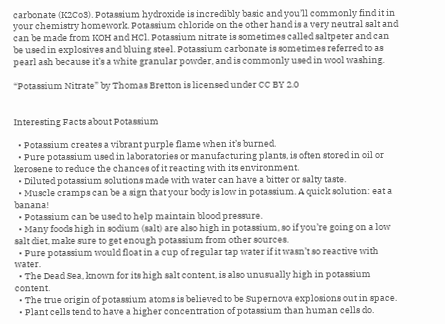carbonate (K2Co3). Potassium hydroxide is incredibly basic and you’ll commonly find it in your chemistry homework. Potassium chloride on the other hand is a very neutral salt and can be made from KOH and HCl. Potassium nitrate is sometimes called saltpeter and can be used in explosives and bluing steel. Potassium carbonate is sometimes referred to as pearl ash because it’s a white granular powder, and is commonly used in wool washing.

“Potassium Nitrate” by Thomas Bretton is licensed under CC BY 2.0


Interesting Facts about Potassium

  • Potassium creates a vibrant purple flame when it’s burned.
  • Pure potassium used in laboratories or manufacturing plants, is often stored in oil or kerosene to reduce the chances of it reacting with its environment.
  • Diluted potassium solutions made with water can have a bitter or salty taste.
  • Muscle cramps can be a sign that your body is low in potassium. A quick solution: eat a banana!
  • Potassium can be used to help maintain blood pressure.
  • Many foods high in sodium (salt) are also high in potassium, so if you’re going on a low salt diet, make sure to get enough potassium from other sources.
  • Pure potassium would float in a cup of regular tap water if it wasn’t so reactive with water.
  • The Dead Sea, known for its high salt content, is also unusually high in potassium content.
  • The true origin of potassium atoms is believed to be Supernova explosions out in space.
  • Plant cells tend to have a higher concentration of potassium than human cells do.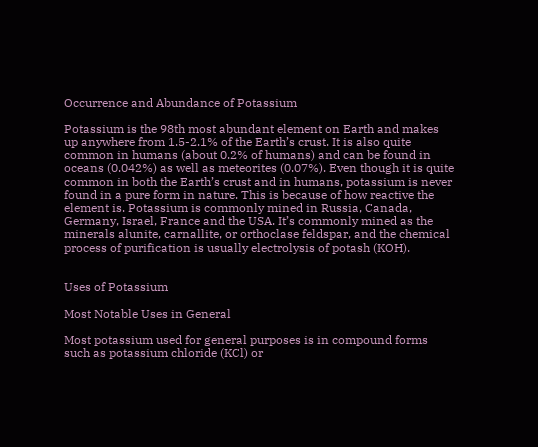Occurrence and Abundance of Potassium

Potassium is the 98th most abundant element on Earth and makes up anywhere from 1.5-2.1% of the Earth’s crust. It is also quite common in humans (about 0.2% of humans) and can be found in oceans (0.042%) as well as meteorites (0.07%). Even though it is quite common in both the Earth’s crust and in humans, potassium is never found in a pure form in nature. This is because of how reactive the element is. Potassium is commonly mined in Russia, Canada, Germany, Israel, France and the USA. It’s commonly mined as the minerals alunite, carnallite, or orthoclase feldspar, and the chemical process of purification is usually electrolysis of potash (KOH).


Uses of Potassium

Most Notable Uses in General

Most potassium used for general purposes is in compound forms such as potassium chloride (KCl) or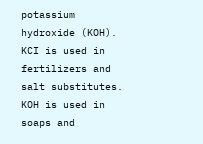potassium hydroxide (KOH). KCI is used in fertilizers and salt substitutes. KOH is used in soaps and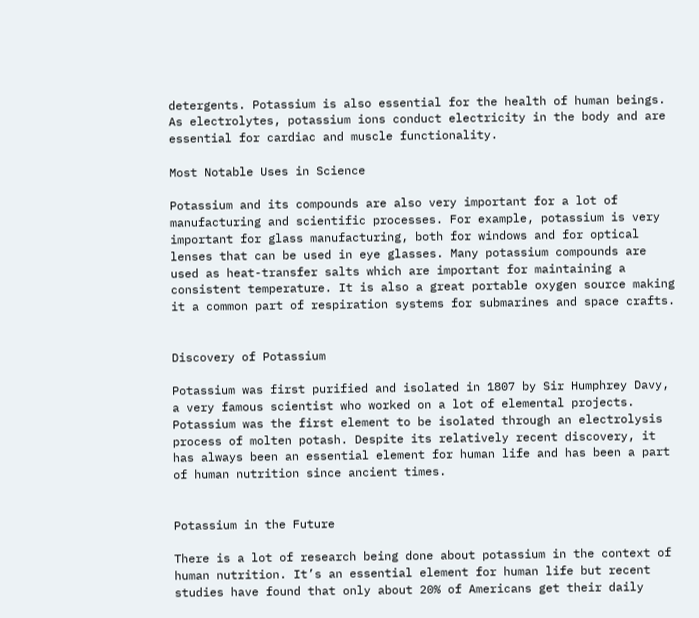detergents. Potassium is also essential for the health of human beings. As electrolytes, potassium ions conduct electricity in the body and are essential for cardiac and muscle functionality.

Most Notable Uses in Science

Potassium and its compounds are also very important for a lot of manufacturing and scientific processes. For example, potassium is very important for glass manufacturing, both for windows and for optical lenses that can be used in eye glasses. Many potassium compounds are used as heat-transfer salts which are important for maintaining a consistent temperature. It is also a great portable oxygen source making it a common part of respiration systems for submarines and space crafts.


Discovery of Potassium

Potassium was first purified and isolated in 1807 by Sir Humphrey Davy, a very famous scientist who worked on a lot of elemental projects. Potassium was the first element to be isolated through an electrolysis process of molten potash. Despite its relatively recent discovery, it has always been an essential element for human life and has been a part of human nutrition since ancient times.


Potassium in the Future

There is a lot of research being done about potassium in the context of human nutrition. It’s an essential element for human life but recent studies have found that only about 20% of Americans get their daily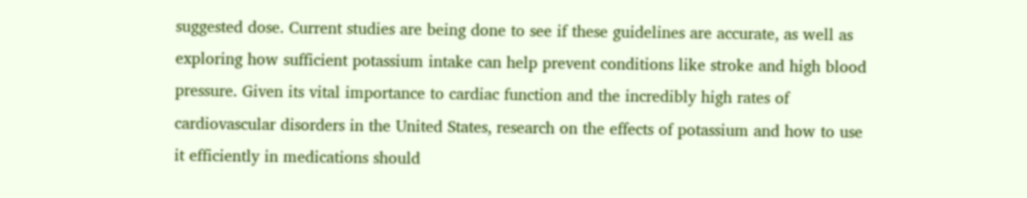suggested dose. Current studies are being done to see if these guidelines are accurate, as well as exploring how sufficient potassium intake can help prevent conditions like stroke and high blood pressure. Given its vital importance to cardiac function and the incredibly high rates of cardiovascular disorders in the United States, research on the effects of potassium and how to use it efficiently in medications should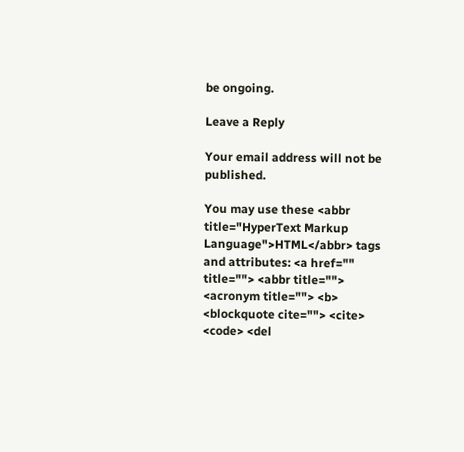be ongoing.

Leave a Reply

Your email address will not be published.

You may use these <abbr title="HyperText Markup Language">HTML</abbr> tags and attributes: <a href="" title=""> <abbr title=""> <acronym title=""> <b> <blockquote cite=""> <cite> <code> <del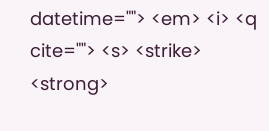datetime=""> <em> <i> <q cite=""> <s> <strike> <strong>